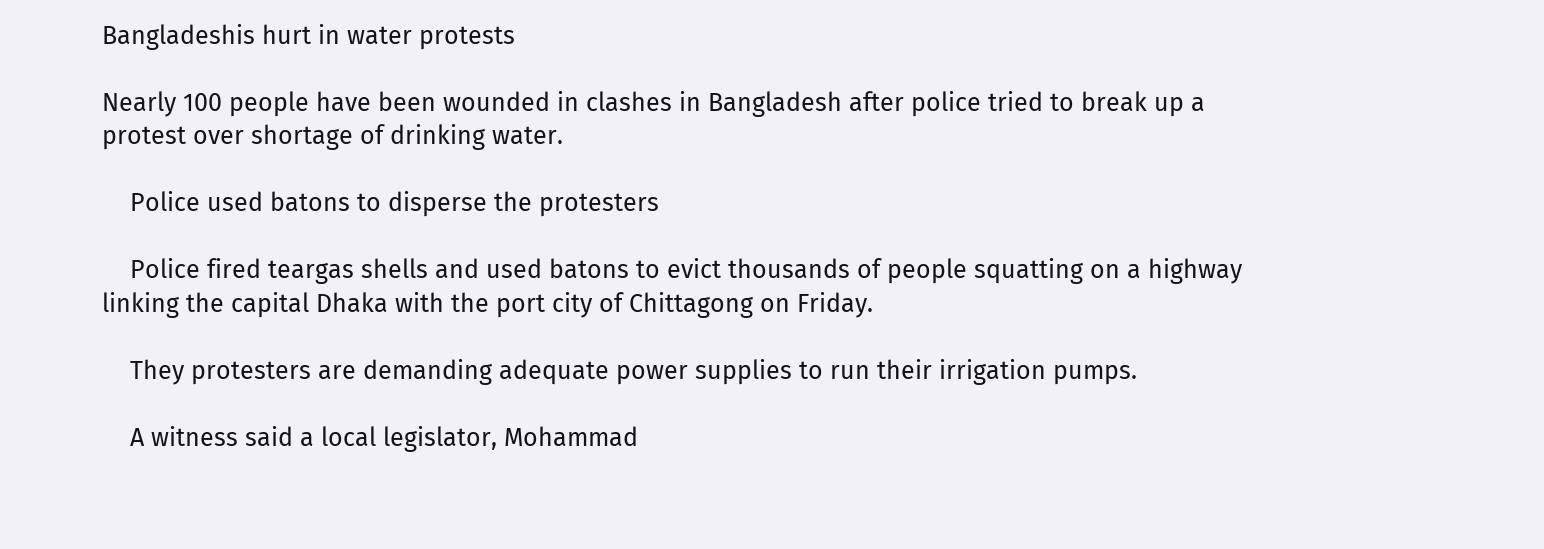Bangladeshis hurt in water protests

Nearly 100 people have been wounded in clashes in Bangladesh after police tried to break up a protest over shortage of drinking water.

    Police used batons to disperse the protesters

    Police fired teargas shells and used batons to evict thousands of people squatting on a highway linking the capital Dhaka with the port city of Chittagong on Friday.

    They protesters are demanding adequate power supplies to run their irrigation pumps.

    A witness said a local legislator, Mohammad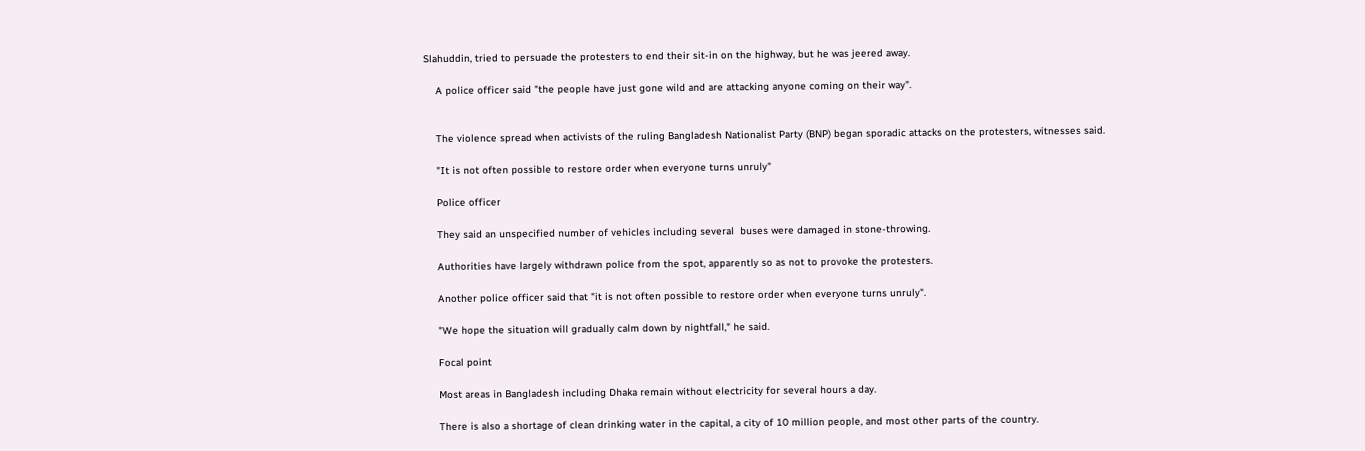Slahuddin, tried to persuade the protesters to end their sit-in on the highway, but he was jeered away.

    A police officer said "the people have just gone wild and are attacking anyone coming on their way".


    The violence spread when activists of the ruling Bangladesh Nationalist Party (BNP) began sporadic attacks on the protesters, witnesses said.

    "It is not often possible to restore order when everyone turns unruly"

    Police officer

    They said an unspecified number of vehicles including several  buses were damaged in stone-throwing.

    Authorities have largely withdrawn police from the spot, apparently so as not to provoke the protesters.

    Another police officer said that "it is not often possible to restore order when everyone turns unruly".

    "We hope the situation will gradually calm down by nightfall," he said.

    Focal point

    Most areas in Bangladesh including Dhaka remain without electricity for several hours a day.

    There is also a shortage of clean drinking water in the capital, a city of 10 million people, and most other parts of the country.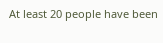At least 20 people have been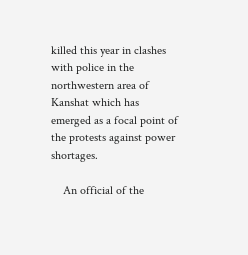killed this year in clashes with police in the northwestern area of Kanshat which has emerged as a focal point of the protests against power shortages.

    An official of the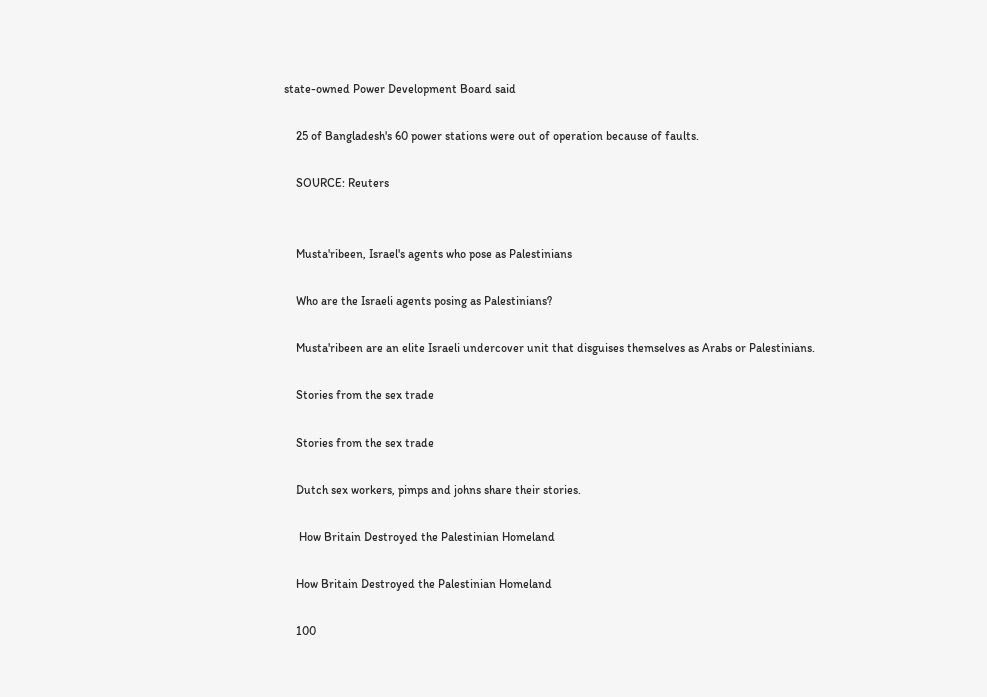state-owned Power Development Board said

    25 of Bangladesh's 60 power stations were out of operation because of faults.

    SOURCE: Reuters


    Musta'ribeen, Israel's agents who pose as Palestinians

    Who are the Israeli agents posing as Palestinians?

    Musta'ribeen are an elite Israeli undercover unit that disguises themselves as Arabs or Palestinians.

    Stories from the sex trade

    Stories from the sex trade

    Dutch sex workers, pimps and johns share their stories.

     How Britain Destroyed the Palestinian Homeland

    How Britain Destroyed the Palestinian Homeland

    100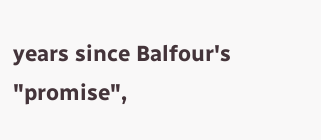years since Balfour's "promise",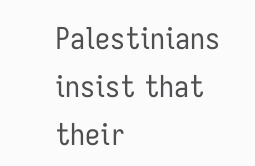Palestinians insist that their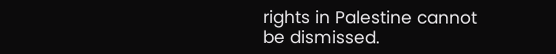rights in Palestine cannot be dismissed.